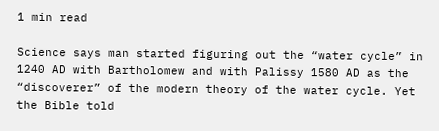1 min read

Science says man started figuring out the “water cycle” in 1240 AD with Bartholomew and with Palissy 1580 AD as the “discoverer” of the modern theory of the water cycle. Yet the Bible told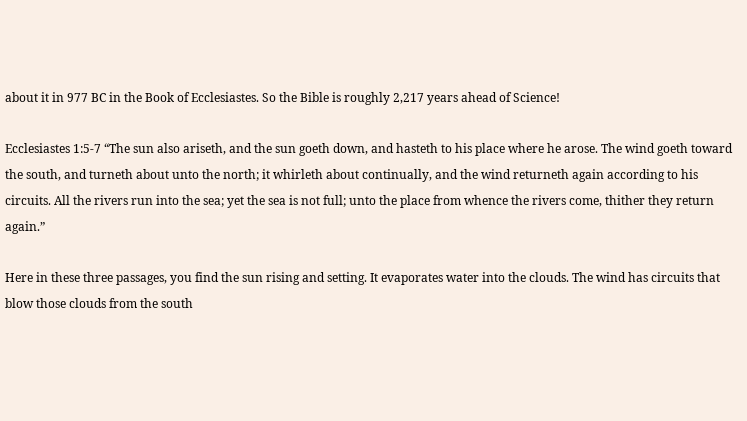about it in 977 BC in the Book of Ecclesiastes. So the Bible is roughly 2,217 years ahead of Science!

Ecclesiastes 1:5-7 “The sun also ariseth, and the sun goeth down, and hasteth to his place where he arose. The wind goeth toward the south, and turneth about unto the north; it whirleth about continually, and the wind returneth again according to his circuits. All the rivers run into the sea; yet the sea is not full; unto the place from whence the rivers come, thither they return again.”

Here in these three passages, you find the sun rising and setting. It evaporates water into the clouds. The wind has circuits that blow those clouds from the south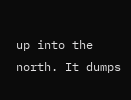up into the north. It dumps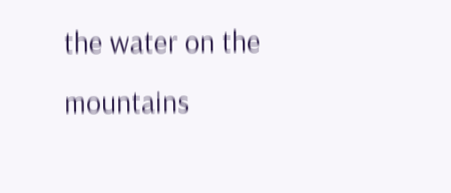the water on the mountains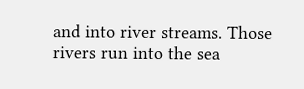and into river streams. Those rivers run into the sea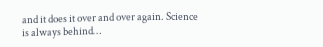and it does it over and over again. Science is always behind…